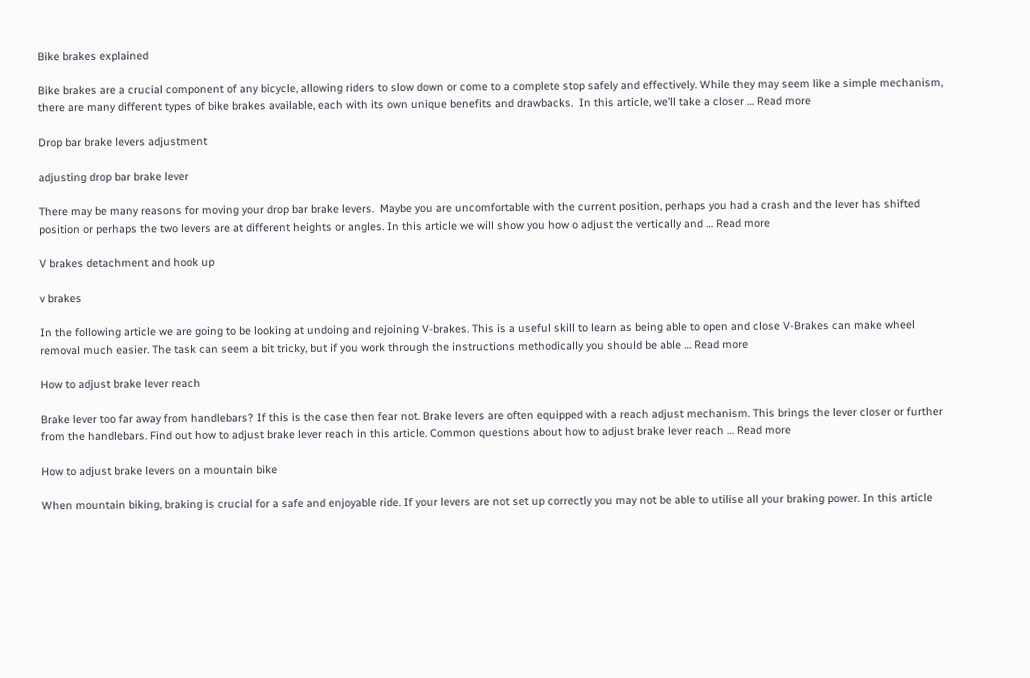Bike brakes explained

Bike brakes are a crucial component of any bicycle, allowing riders to slow down or come to a complete stop safely and effectively. While they may seem like a simple mechanism, there are many different types of bike brakes available, each with its own unique benefits and drawbacks.  In this article, we’ll take a closer … Read more

Drop bar brake levers adjustment

adjusting drop bar brake lever

There may be many reasons for moving your drop bar brake levers.  Maybe you are uncomfortable with the current position, perhaps you had a crash and the lever has shifted position or perhaps the two levers are at different heights or angles. In this article we will show you how o adjust the vertically and … Read more

V brakes detachment and hook up

v brakes

In the following article we are going to be looking at undoing and rejoining V-brakes. This is a useful skill to learn as being able to open and close V-Brakes can make wheel removal much easier. The task can seem a bit tricky, but if you work through the instructions methodically you should be able … Read more

How to adjust brake lever reach

Brake lever too far away from handlebars? If this is the case then fear not. Brake levers are often equipped with a reach adjust mechanism. This brings the lever closer or further from the handlebars. Find out how to adjust brake lever reach in this article. Common questions about how to adjust brake lever reach … Read more

How to adjust brake levers on a mountain bike

When mountain biking, braking is crucial for a safe and enjoyable ride. If your levers are not set up correctly you may not be able to utilise all your braking power. In this article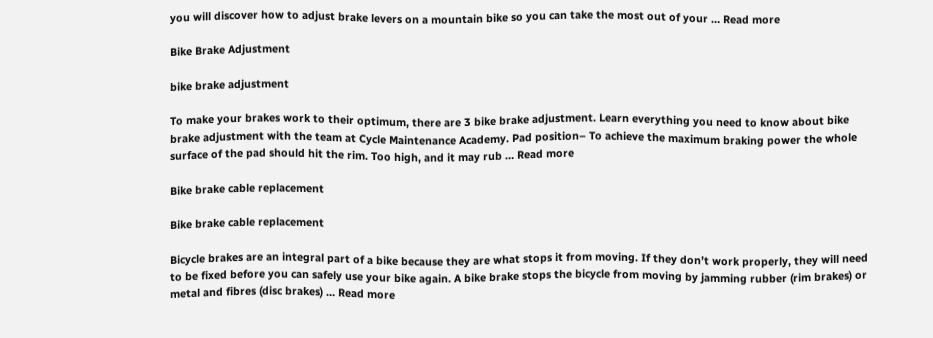you will discover how to adjust brake levers on a mountain bike so you can take the most out of your … Read more

Bike Brake Adjustment

bike brake adjustment

To make your brakes work to their optimum, there are 3 bike brake adjustment. Learn everything you need to know about bike brake adjustment with the team at Cycle Maintenance Academy. Pad position– To achieve the maximum braking power the whole surface of the pad should hit the rim. Too high, and it may rub … Read more

Bike brake cable replacement

Bike brake cable replacement

Bicycle brakes are an integral part of a bike because they are what stops it from moving. If they don’t work properly, they will need to be fixed before you can safely use your bike again. A bike brake stops the bicycle from moving by jamming rubber (rim brakes) or metal and fibres (disc brakes) … Read more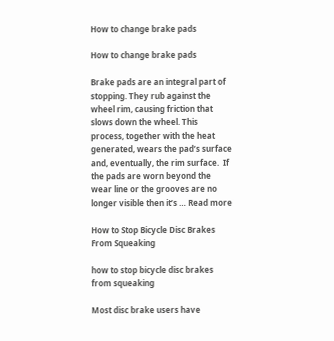How to change brake pads

How to change brake pads

Brake pads are an integral part of stopping. They rub against the wheel rim, causing friction that slows down the wheel. This process, together with the heat generated, wears the pad’s surface and, eventually, the rim surface.  If the pads are worn beyond the wear line or the grooves are no longer visible then it’s … Read more

How to Stop Bicycle Disc Brakes From Squeaking

how to stop bicycle disc brakes from squeaking

Most disc brake users have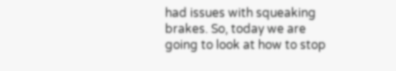had issues with squeaking brakes. So, today we are going to look at how to stop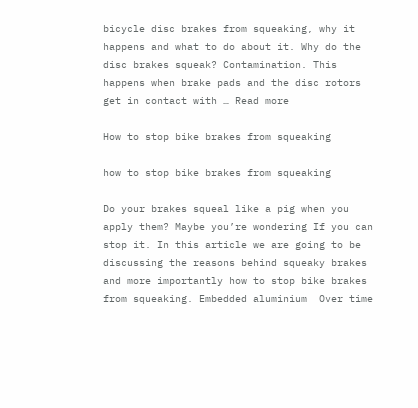bicycle disc brakes from squeaking, why it happens and what to do about it. Why do the disc brakes squeak? Contamination. This happens when brake pads and the disc rotors get in contact with … Read more

How to stop bike brakes from squeaking

how to stop bike brakes from squeaking

Do your brakes squeal like a pig when you apply them? Maybe you’re wondering If you can stop it. In this article we are going to be discussing the reasons behind squeaky brakes and more importantly how to stop bike brakes from squeaking. Embedded aluminium  Over time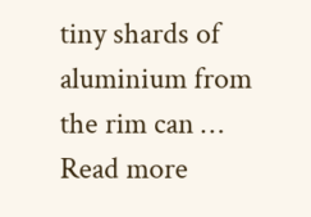tiny shards of aluminium from the rim can … Read more